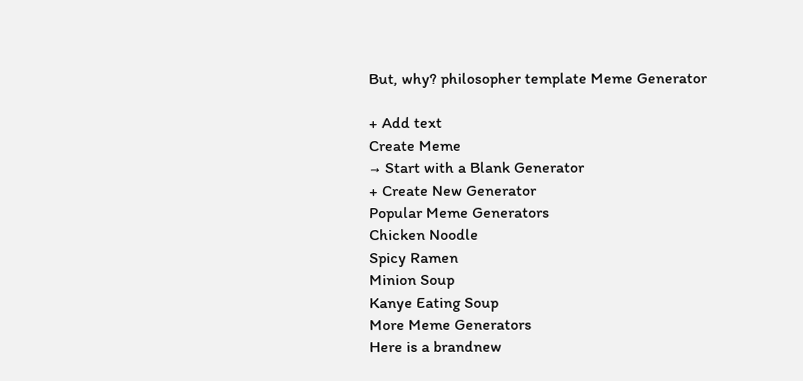But, why? philosopher template Meme Generator

+ Add text
Create Meme
→ Start with a Blank Generator
+ Create New Generator
Popular Meme Generators
Chicken Noodle
Spicy Ramen
Minion Soup
Kanye Eating Soup
More Meme Generators
Here is a brandnew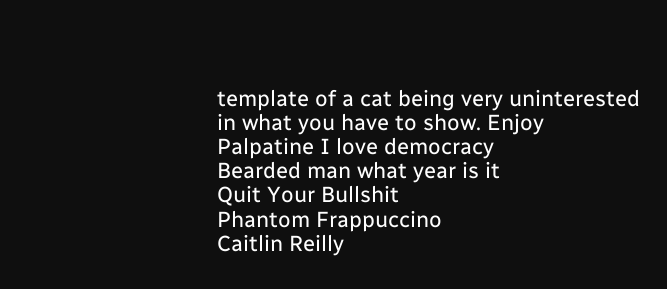template of a cat being very uninterested in what you have to show. Enjoy
Palpatine I love democracy
Bearded man what year is it
Quit Your Bullshit
Phantom Frappuccino
Caitlin Reilly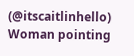(@itscaitlinhello)
Woman pointing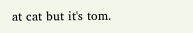at cat but it's tom.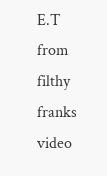E.T from filthy franks video